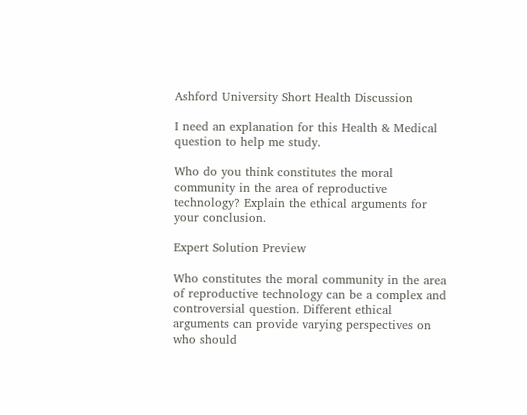Ashford University Short Health Discussion

I need an explanation for this Health & Medical question to help me study.

Who do you think constitutes the moral community in the area of reproductive technology? Explain the ethical arguments for your conclusion.

Expert Solution Preview

Who constitutes the moral community in the area of reproductive technology can be a complex and controversial question. Different ethical arguments can provide varying perspectives on who should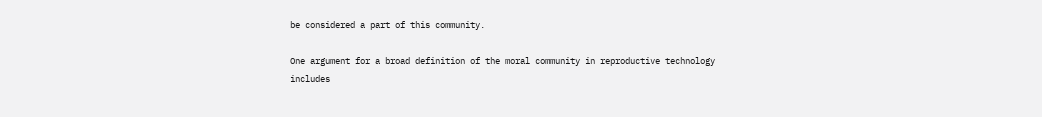be considered a part of this community.

One argument for a broad definition of the moral community in reproductive technology includes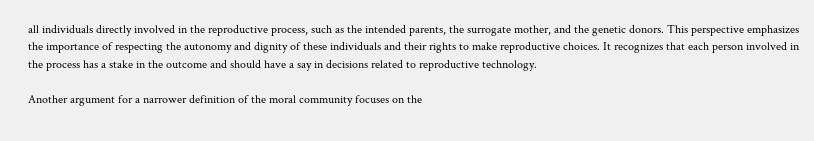all individuals directly involved in the reproductive process, such as the intended parents, the surrogate mother, and the genetic donors. This perspective emphasizes the importance of respecting the autonomy and dignity of these individuals and their rights to make reproductive choices. It recognizes that each person involved in the process has a stake in the outcome and should have a say in decisions related to reproductive technology.

Another argument for a narrower definition of the moral community focuses on the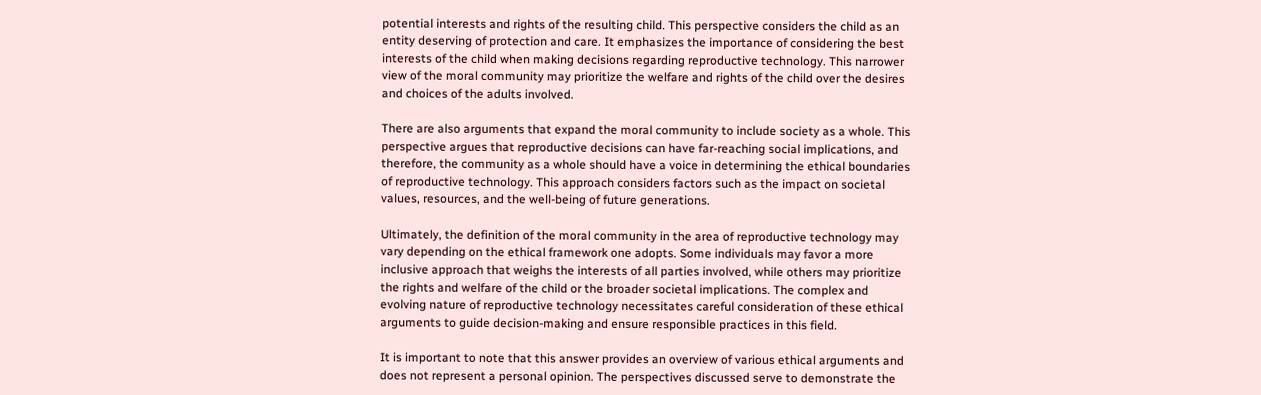potential interests and rights of the resulting child. This perspective considers the child as an entity deserving of protection and care. It emphasizes the importance of considering the best interests of the child when making decisions regarding reproductive technology. This narrower view of the moral community may prioritize the welfare and rights of the child over the desires and choices of the adults involved.

There are also arguments that expand the moral community to include society as a whole. This perspective argues that reproductive decisions can have far-reaching social implications, and therefore, the community as a whole should have a voice in determining the ethical boundaries of reproductive technology. This approach considers factors such as the impact on societal values, resources, and the well-being of future generations.

Ultimately, the definition of the moral community in the area of reproductive technology may vary depending on the ethical framework one adopts. Some individuals may favor a more inclusive approach that weighs the interests of all parties involved, while others may prioritize the rights and welfare of the child or the broader societal implications. The complex and evolving nature of reproductive technology necessitates careful consideration of these ethical arguments to guide decision-making and ensure responsible practices in this field.

It is important to note that this answer provides an overview of various ethical arguments and does not represent a personal opinion. The perspectives discussed serve to demonstrate the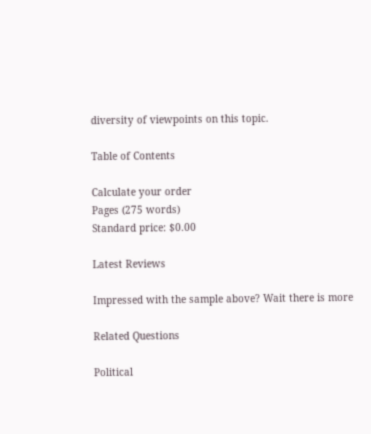diversity of viewpoints on this topic.

Table of Contents

Calculate your order
Pages (275 words)
Standard price: $0.00

Latest Reviews

Impressed with the sample above? Wait there is more

Related Questions

Political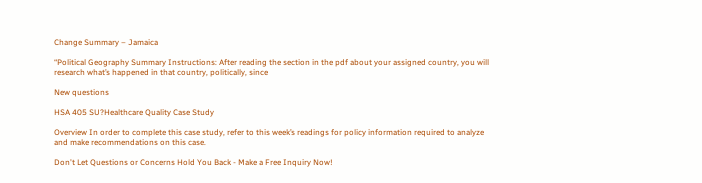Change Summary – Jamaica

“Political Geography Summary Instructions: After reading the section in the pdf about your assigned country, you will research what’s happened in that country, politically, since

New questions

HSA 405 SU?Healthcare Quality Case Study

Overview In order to complete this case study, refer to this week’s readings for policy information required to analyze and make recommendations on this case.

Don't Let Questions or Concerns Hold You Back - Make a Free Inquiry Now!